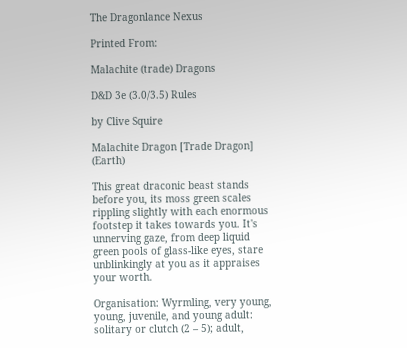The Dragonlance Nexus

Printed From:

Malachite (trade) Dragons

D&D 3e (3.0/3.5) Rules

by Clive Squire

Malachite Dragon [Trade Dragon] (Earth)

This great draconic beast stands before you, its moss green scales rippling slightly with each enormous footstep it takes towards you. It's unnerving gaze, from deep liquid green pools of glass-like eyes, stare unblinkingly at you as it appraises your worth.

Organisation: Wyrmling, very young, young, juvenile, and young adult: solitary or clutch (2 – 5); adult,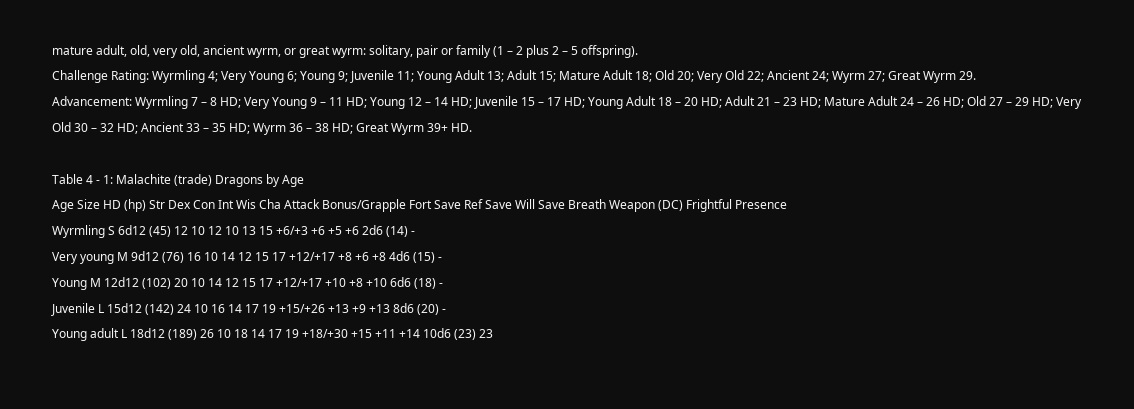mature adult, old, very old, ancient wyrm, or great wyrm: solitary, pair or family (1 – 2 plus 2 – 5 offspring).
Challenge Rating: Wyrmling 4; Very Young 6; Young 9; Juvenile 11; Young Adult 13; Adult 15; Mature Adult 18; Old 20; Very Old 22; Ancient 24; Wyrm 27; Great Wyrm 29.
Advancement: Wyrmling 7 – 8 HD; Very Young 9 – 11 HD; Young 12 – 14 HD; Juvenile 15 – 17 HD; Young Adult 18 – 20 HD; Adult 21 – 23 HD; Mature Adult 24 – 26 HD; Old 27 – 29 HD; Very Old 30 – 32 HD; Ancient 33 – 35 HD; Wyrm 36 – 38 HD; Great Wyrm 39+ HD.

Table 4 - 1: Malachite (trade) Dragons by Age
Age Size HD (hp) Str Dex Con Int Wis Cha Attack Bonus/Grapple Fort Save Ref Save Will Save Breath Weapon (DC) Frightful Presence
Wyrmling S 6d12 (45) 12 10 12 10 13 15 +6/+3 +6 +5 +6 2d6 (14) -
Very young M 9d12 (76) 16 10 14 12 15 17 +12/+17 +8 +6 +8 4d6 (15) -
Young M 12d12 (102) 20 10 14 12 15 17 +12/+17 +10 +8 +10 6d6 (18) -
Juvenile L 15d12 (142) 24 10 16 14 17 19 +15/+26 +13 +9 +13 8d6 (20) -
Young adult L 18d12 (189) 26 10 18 14 17 19 +18/+30 +15 +11 +14 10d6 (23) 23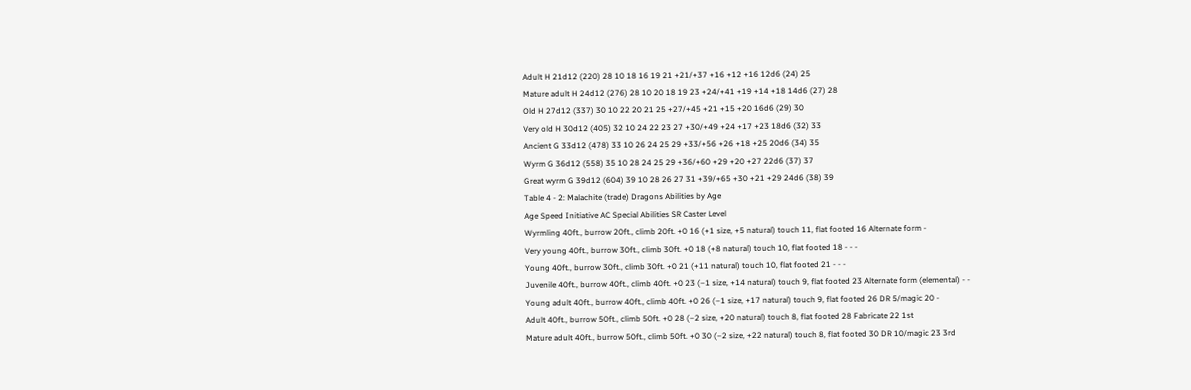Adult H 21d12 (220) 28 10 18 16 19 21 +21/+37 +16 +12 +16 12d6 (24) 25
Mature adult H 24d12 (276) 28 10 20 18 19 23 +24/+41 +19 +14 +18 14d6 (27) 28
Old H 27d12 (337) 30 10 22 20 21 25 +27/+45 +21 +15 +20 16d6 (29) 30
Very old H 30d12 (405) 32 10 24 22 23 27 +30/+49 +24 +17 +23 18d6 (32) 33
Ancient G 33d12 (478) 33 10 26 24 25 29 +33/+56 +26 +18 +25 20d6 (34) 35
Wyrm G 36d12 (558) 35 10 28 24 25 29 +36/+60 +29 +20 +27 22d6 (37) 37
Great wyrm G 39d12 (604) 39 10 28 26 27 31 +39/+65 +30 +21 +29 24d6 (38) 39
Table 4 - 2: Malachite (trade) Dragons Abilities by Age
Age Speed Initiative AC Special Abilities SR Caster Level
Wyrmling 40ft., burrow 20ft., climb 20ft. +0 16 (+1 size, +5 natural) touch 11, flat footed 16 Alternate form -
Very young 40ft., burrow 30ft., climb 30ft. +0 18 (+8 natural) touch 10, flat footed 18 - - -
Young 40ft., burrow 30ft., climb 30ft. +0 21 (+11 natural) touch 10, flat footed 21 - - -
Juvenile 40ft., burrow 40ft., climb 40ft. +0 23 (–1 size, +14 natural) touch 9, flat footed 23 Alternate form (elemental) - -
Young adult 40ft., burrow 40ft., climb 40ft. +0 26 (–1 size, +17 natural) touch 9, flat footed 26 DR 5/magic 20 -
Adult 40ft., burrow 50ft., climb 50ft. +0 28 (–2 size, +20 natural) touch 8, flat footed 28 Fabricate 22 1st
Mature adult 40ft., burrow 50ft., climb 50ft. +0 30 (–2 size, +22 natural) touch 8, flat footed 30 DR 10/magic 23 3rd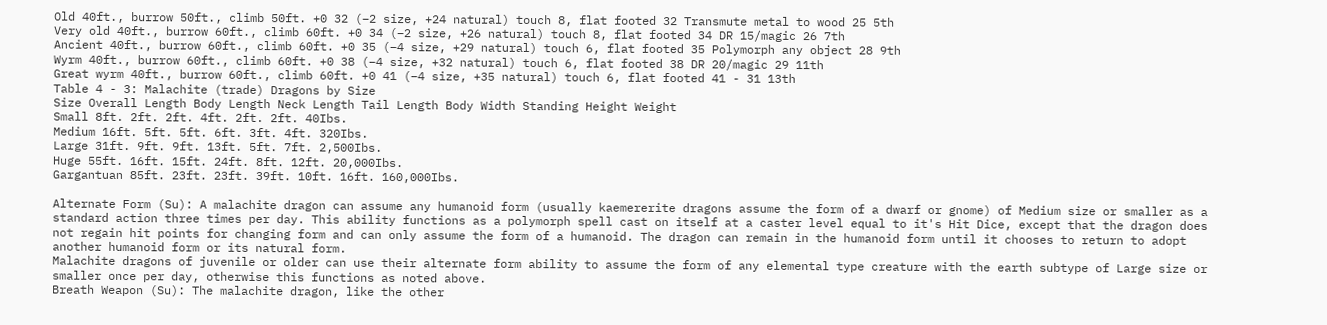Old 40ft., burrow 50ft., climb 50ft. +0 32 (–2 size, +24 natural) touch 8, flat footed 32 Transmute metal to wood 25 5th
Very old 40ft., burrow 60ft., climb 60ft. +0 34 (–2 size, +26 natural) touch 8, flat footed 34 DR 15/magic 26 7th
Ancient 40ft., burrow 60ft., climb 60ft. +0 35 (–4 size, +29 natural) touch 6, flat footed 35 Polymorph any object 28 9th
Wyrm 40ft., burrow 60ft., climb 60ft. +0 38 (–4 size, +32 natural) touch 6, flat footed 38 DR 20/magic 29 11th
Great wyrm 40ft., burrow 60ft., climb 60ft. +0 41 (–4 size, +35 natural) touch 6, flat footed 41 - 31 13th
Table 4 - 3: Malachite (trade) Dragons by Size
Size Overall Length Body Length Neck Length Tail Length Body Width Standing Height Weight
Small 8ft. 2ft. 2ft. 4ft. 2ft. 2ft. 40Ibs.
Medium 16ft. 5ft. 5ft. 6ft. 3ft. 4ft. 320Ibs.
Large 31ft. 9ft. 9ft. 13ft. 5ft. 7ft. 2,500Ibs.
Huge 55ft. 16ft. 15ft. 24ft. 8ft. 12ft. 20,000Ibs.
Gargantuan 85ft. 23ft. 23ft. 39ft. 10ft. 16ft. 160,000Ibs.

Alternate Form (Su): A malachite dragon can assume any humanoid form (usually kaemererite dragons assume the form of a dwarf or gnome) of Medium size or smaller as a standard action three times per day. This ability functions as a polymorph spell cast on itself at a caster level equal to it's Hit Dice, except that the dragon does not regain hit points for changing form and can only assume the form of a humanoid. The dragon can remain in the humanoid form until it chooses to return to adopt another humanoid form or its natural form.
Malachite dragons of juvenile or older can use their alternate form ability to assume the form of any elemental type creature with the earth subtype of Large size or smaller once per day, otherwise this functions as noted above.
Breath Weapon (Su): The malachite dragon, like the other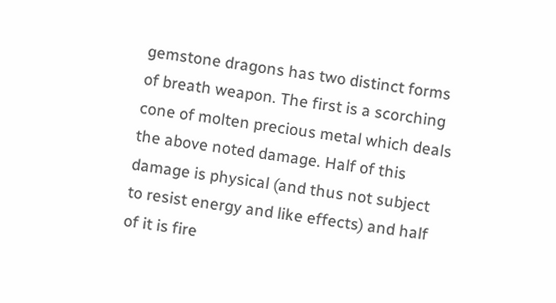gemstone dragons has two distinct forms of breath weapon. The first is a scorching cone of molten precious metal which deals the above noted damage. Half of this damage is physical (and thus not subject to resist energy and like effects) and half of it is fire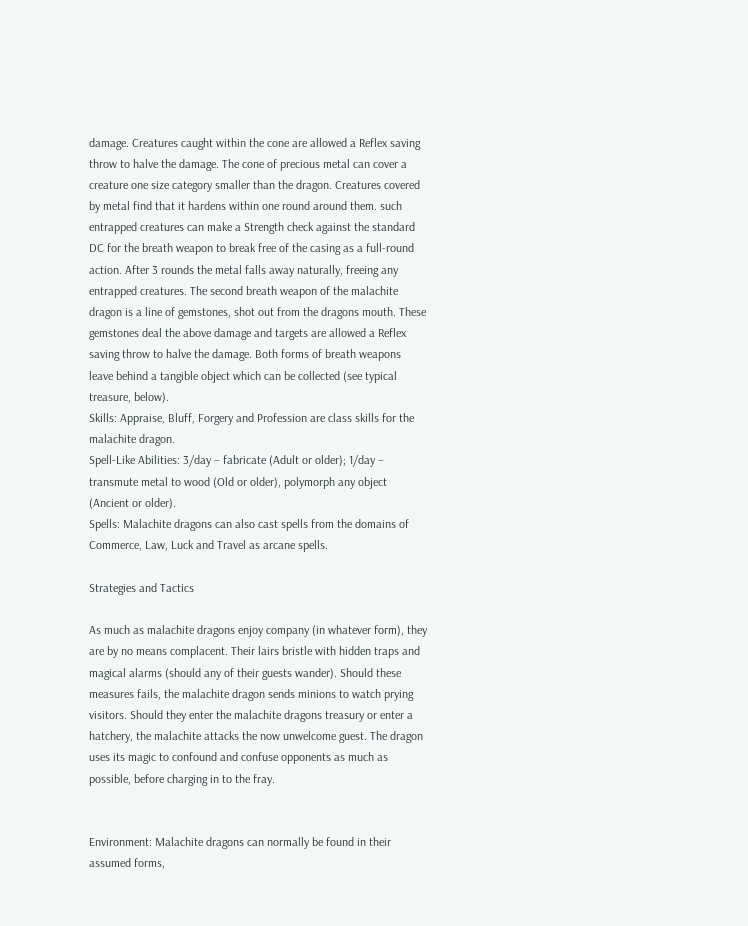damage. Creatures caught within the cone are allowed a Reflex saving throw to halve the damage. The cone of precious metal can cover a creature one size category smaller than the dragon. Creatures covered by metal find that it hardens within one round around them. such entrapped creatures can make a Strength check against the standard DC for the breath weapon to break free of the casing as a full-round action. After 3 rounds the metal falls away naturally, freeing any entrapped creatures. The second breath weapon of the malachite dragon is a line of gemstones, shot out from the dragons mouth. These gemstones deal the above damage and targets are allowed a Reflex saving throw to halve the damage. Both forms of breath weapons leave behind a tangible object which can be collected (see typical treasure, below).
Skills: Appraise, Bluff, Forgery and Profession are class skills for the malachite dragon.
Spell-Like Abilities: 3/day – fabricate (Adult or older); 1/day – transmute metal to wood (Old or older), polymorph any object (Ancient or older).
Spells: Malachite dragons can also cast spells from the domains of Commerce, Law, Luck and Travel as arcane spells.

Strategies and Tactics

As much as malachite dragons enjoy company (in whatever form), they are by no means complacent. Their lairs bristle with hidden traps and magical alarms (should any of their guests wander). Should these measures fails, the malachite dragon sends minions to watch prying visitors. Should they enter the malachite dragons treasury or enter a hatchery, the malachite attacks the now unwelcome guest. The dragon uses its magic to confound and confuse opponents as much as possible, before charging in to the fray.


Environment: Malachite dragons can normally be found in their assumed forms,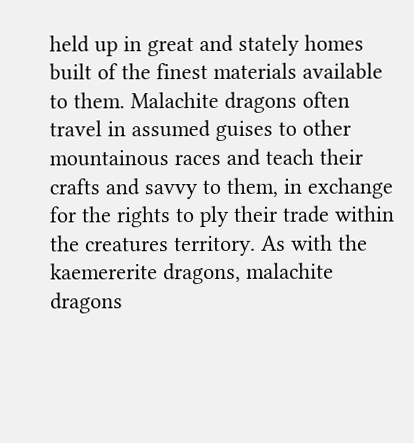held up in great and stately homes built of the finest materials available to them. Malachite dragons often travel in assumed guises to other mountainous races and teach their crafts and savvy to them, in exchange for the rights to ply their trade within the creatures territory. As with the kaemererite dragons, malachite dragons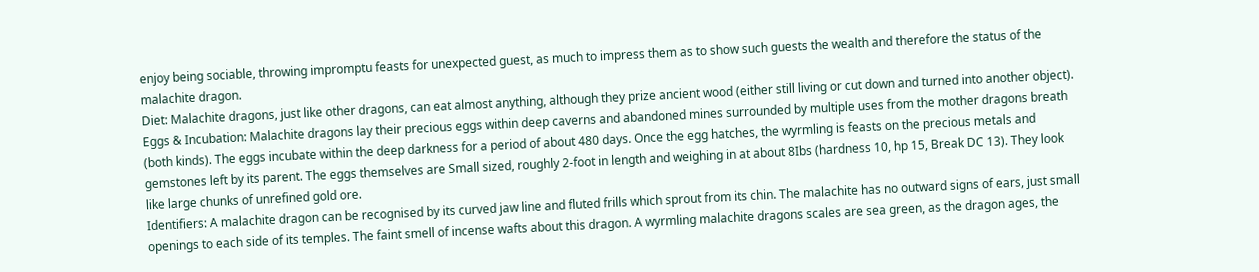enjoy being sociable, throwing impromptu feasts for unexpected guest, as much to impress them as to show such guests the wealth and therefore the status of the malachite dragon.
Diet: Malachite dragons, just like other dragons, can eat almost anything, although they prize ancient wood (either still living or cut down and turned into another object).
Eggs & Incubation: Malachite dragons lay their precious eggs within deep caverns and abandoned mines surrounded by multiple uses from the mother dragons breath (both kinds). The eggs incubate within the deep darkness for a period of about 480 days. Once the egg hatches, the wyrmling is feasts on the precious metals and gemstones left by its parent. The eggs themselves are Small sized, roughly 2-foot in length and weighing in at about 8Ibs (hardness 10, hp 15, Break DC 13). They look like large chunks of unrefined gold ore.
Identifiers: A malachite dragon can be recognised by its curved jaw line and fluted frills which sprout from its chin. The malachite has no outward signs of ears, just small openings to each side of its temples. The faint smell of incense wafts about this dragon. A wyrmling malachite dragons scales are sea green, as the dragon ages, the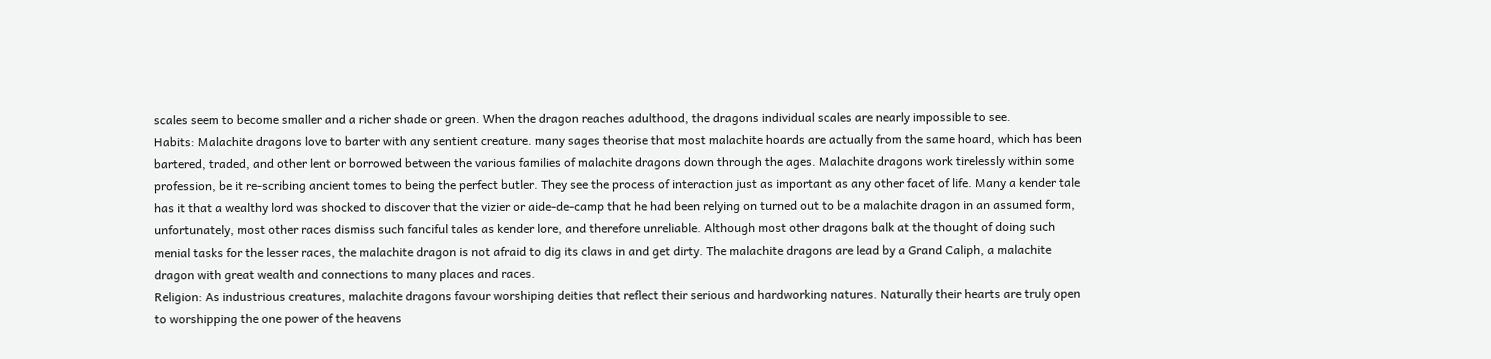scales seem to become smaller and a richer shade or green. When the dragon reaches adulthood, the dragons individual scales are nearly impossible to see.
Habits: Malachite dragons love to barter with any sentient creature. many sages theorise that most malachite hoards are actually from the same hoard, which has been bartered, traded, and other lent or borrowed between the various families of malachite dragons down through the ages. Malachite dragons work tirelessly within some profession, be it re-scribing ancient tomes to being the perfect butler. They see the process of interaction just as important as any other facet of life. Many a kender tale has it that a wealthy lord was shocked to discover that the vizier or aide-de-camp that he had been relying on turned out to be a malachite dragon in an assumed form, unfortunately, most other races dismiss such fanciful tales as kender lore, and therefore unreliable. Although most other dragons balk at the thought of doing such menial tasks for the lesser races, the malachite dragon is not afraid to dig its claws in and get dirty. The malachite dragons are lead by a Grand Caliph, a malachite dragon with great wealth and connections to many places and races.
Religion: As industrious creatures, malachite dragons favour worshiping deities that reflect their serious and hardworking natures. Naturally their hearts are truly open to worshipping the one power of the heavens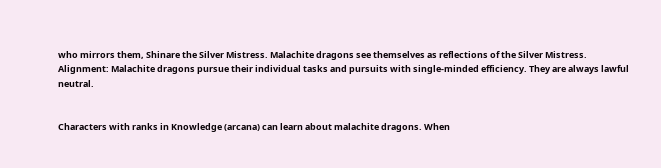who mirrors them, Shinare the Silver Mistress. Malachite dragons see themselves as reflections of the Silver Mistress.
Alignment: Malachite dragons pursue their individual tasks and pursuits with single-minded efficiency. They are always lawful neutral.


Characters with ranks in Knowledge (arcana) can learn about malachite dragons. When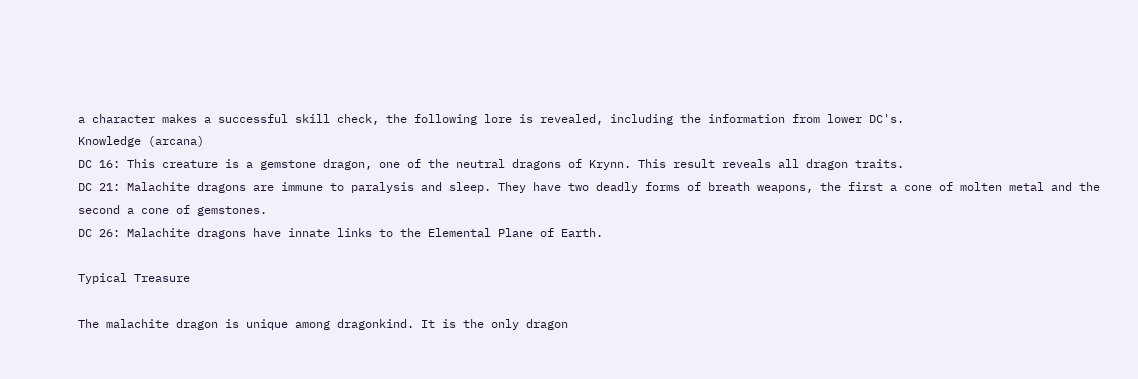a character makes a successful skill check, the following lore is revealed, including the information from lower DC's.
Knowledge (arcana)
DC 16: This creature is a gemstone dragon, one of the neutral dragons of Krynn. This result reveals all dragon traits.
DC 21: Malachite dragons are immune to paralysis and sleep. They have two deadly forms of breath weapons, the first a cone of molten metal and the second a cone of gemstones.
DC 26: Malachite dragons have innate links to the Elemental Plane of Earth.

Typical Treasure

The malachite dragon is unique among dragonkind. It is the only dragon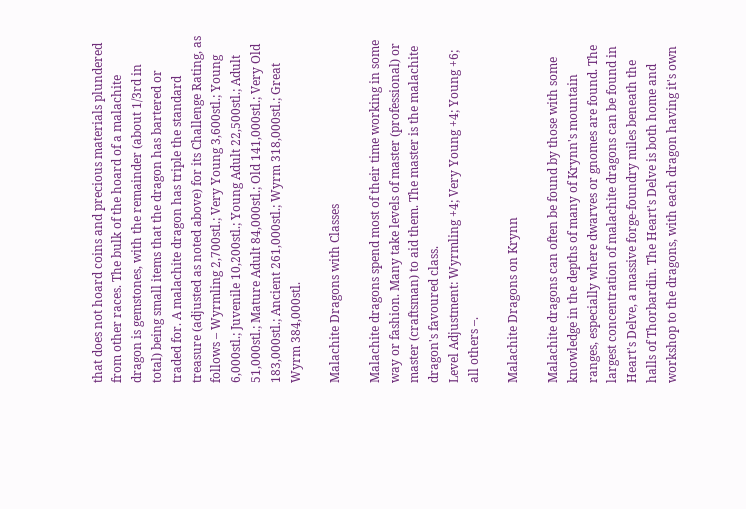that does not hoard coins and precious materials plundered from other races. The bulk of the hoard of a malachite dragon is gemstones, with the remainder (about 1/3rd in total) being small items that the dragon has bartered or traded for. A malachite dragon has triple the standard treasure (adjusted as noted above) for its Challenge Rating, as follows – Wyrmling 2,700stl.; Very Young 3,600stl.; Young 6,000stl.; Juvenile 10,200stl.; Young Adult 22,500stl.; Adult 51,000stl.; Mature Adult 84,000stl.; Old 141,000stl.; Very Old 183,000stl.; Ancient 261,000stl.; Wyrm 318,000stl.; Great Wyrm 384,000stl.

Malachite Dragons with Classes

Malachite dragons spend most of their time working in some way or fashion. Many take levels of master (professional) or master (craftsman) to aid them. The master is the malachite dragon's favoured class.
Level Adjustment: Wyrmling +4; Very Young +4; Young +6; all others –.

Malachite Dragons on Krynn

Malachite dragons can often be found by those with some knowledge in the depths of many of Krynn's mountain ranges, especially where dwarves or gnomes are found. The largest concentration of malachite dragons can be found in Heart's Delve, a massive forge-foundry miles beneath the halls of Thorbardin. The Heart's Delve is both home and workshop to the dragons, with each dragon having it's own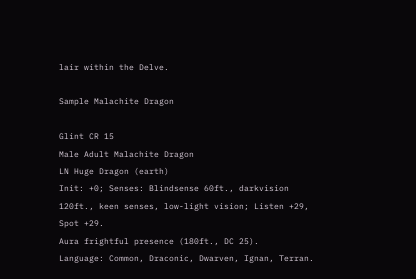lair within the Delve.

Sample Malachite Dragon

Glint CR 15
Male Adult Malachite Dragon
LN Huge Dragon (earth)
Init: +0; Senses: Blindsense 60ft., darkvision 120ft., keen senses, low-light vision; Listen +29, Spot +29.
Aura frightful presence (180ft., DC 25).
Language: Common, Draconic, Dwarven, Ignan, Terran.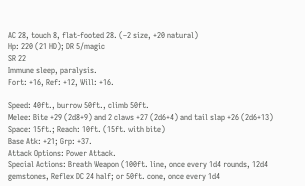AC 28, touch 8, flat-footed 28. (–2 size, +20 natural)
Hp: 220 (21 HD); DR 5/magic
SR 22
Immune sleep, paralysis.
Fort: +16, Ref: +12, Will: +16.

Speed: 40ft., burrow 50ft., climb 50ft.
Melee: Bite +29 (2d8+9) and 2 claws +27 (2d6+4) and tail slap +26 (2d6+13)
Space: 15ft.; Reach: 10ft. (15ft. with bite)
Base Atk: +21; Grp: +37.
Attack Options: Power Attack.
Special Actions: Breath Weapon (100ft. line, once every 1d4 rounds, 12d4 gemstones, Reflex DC 24 half; or 50ft. cone, once every 1d4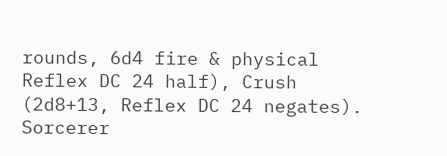rounds, 6d4 fire & physical Reflex DC 24 half), Crush (2d8+13, Reflex DC 24 negates).
Sorcerer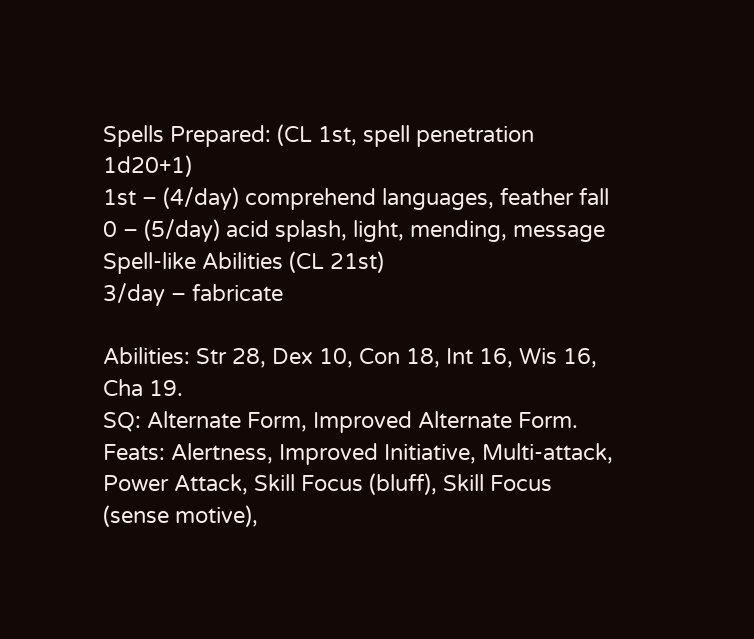Spells Prepared: (CL 1st, spell penetration 1d20+1)
1st – (4/day) comprehend languages, feather fall
0 – (5/day) acid splash, light, mending, message
Spell-like Abilities (CL 21st)
3/day – fabricate

Abilities: Str 28, Dex 10, Con 18, Int 16, Wis 16, Cha 19.
SQ: Alternate Form, Improved Alternate Form.
Feats: Alertness, Improved Initiative, Multi-attack, Power Attack, Skill Focus (bluff), Skill Focus (sense motive),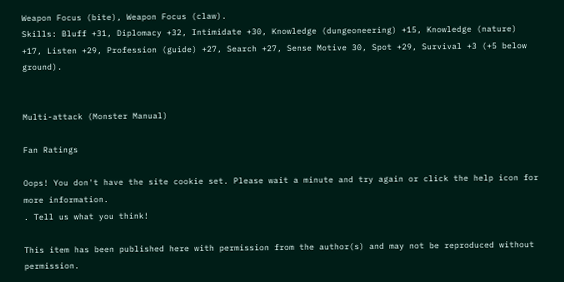Weapon Focus (bite), Weapon Focus (claw).
Skills: Bluff +31, Diplomacy +32, Intimidate +30, Knowledge (dungeoneering) +15, Knowledge (nature) +17, Listen +29, Profession (guide) +27, Search +27, Sense Motive 30, Spot +29, Survival +3 (+5 below ground).


Multi-attack (Monster Manual)

Fan Ratings

Oops! You don't have the site cookie set. Please wait a minute and try again or click the help icon for more information.
. Tell us what you think!

This item has been published here with permission from the author(s) and may not be reproduced without permission.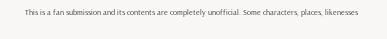This is a fan submission and its contents are completely unofficial. Some characters, places, likenesses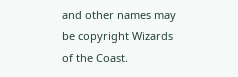and other names may be copyright Wizards of the Coast.